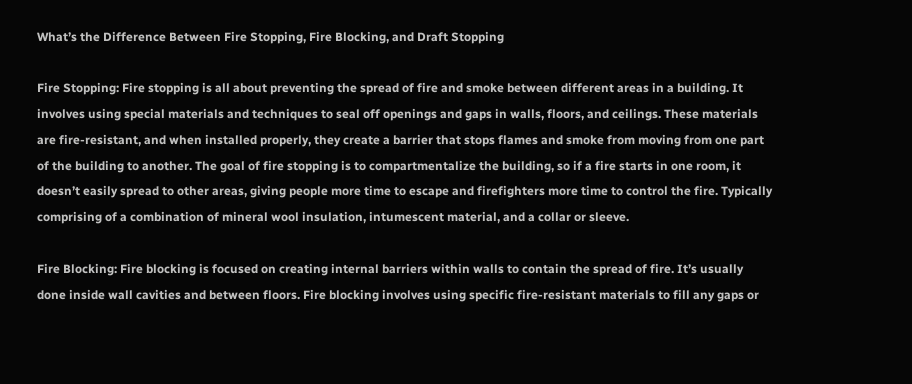What’s the Difference Between Fire Stopping, Fire Blocking, and Draft Stopping

Fire Stopping: Fire stopping is all about preventing the spread of fire and smoke between different areas in a building. It involves using special materials and techniques to seal off openings and gaps in walls, floors, and ceilings. These materials are fire-resistant, and when installed properly, they create a barrier that stops flames and smoke from moving from one part of the building to another. The goal of fire stopping is to compartmentalize the building, so if a fire starts in one room, it doesn’t easily spread to other areas, giving people more time to escape and firefighters more time to control the fire. Typically comprising of a combination of mineral wool insulation, intumescent material, and a collar or sleeve.

Fire Blocking: Fire blocking is focused on creating internal barriers within walls to contain the spread of fire. It’s usually done inside wall cavities and between floors. Fire blocking involves using specific fire-resistant materials to fill any gaps or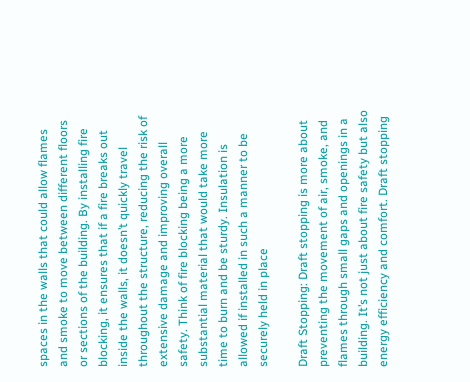spaces in the walls that could allow flames and smoke to move between different floors or sections of the building. By installing fire blocking, it ensures that if a fire breaks out inside the walls, it doesn’t quickly travel throughout the structure, reducing the risk of extensive damage and improving overall safety. Think of fire blocking being a more substantial material that would take more time to burn and be sturdy. Insulation is allowed if installed in such a manner to be securely held in place

Draft Stopping: Draft stopping is more about preventing the movement of air, smoke, and flames through small gaps and openings in a building. It’s not just about fire safety but also energy efficiency and comfort. Draft stopping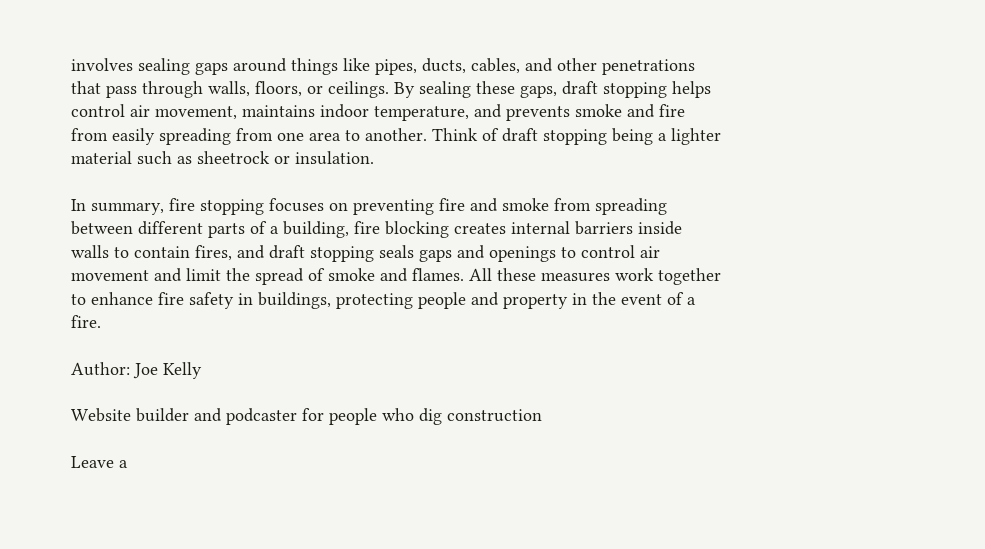involves sealing gaps around things like pipes, ducts, cables, and other penetrations that pass through walls, floors, or ceilings. By sealing these gaps, draft stopping helps control air movement, maintains indoor temperature, and prevents smoke and fire from easily spreading from one area to another. Think of draft stopping being a lighter material such as sheetrock or insulation.

In summary, fire stopping focuses on preventing fire and smoke from spreading between different parts of a building, fire blocking creates internal barriers inside walls to contain fires, and draft stopping seals gaps and openings to control air movement and limit the spread of smoke and flames. All these measures work together to enhance fire safety in buildings, protecting people and property in the event of a fire.

Author: Joe Kelly

Website builder and podcaster for people who dig construction

Leave a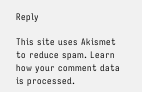Reply

This site uses Akismet to reduce spam. Learn how your comment data is processed.